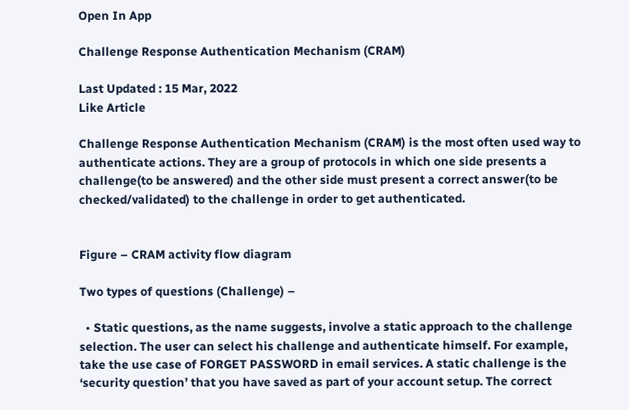Open In App

Challenge Response Authentication Mechanism (CRAM)

Last Updated : 15 Mar, 2022
Like Article

Challenge Response Authentication Mechanism (CRAM) is the most often used way to authenticate actions. They are a group of protocols in which one side presents a challenge(to be answered) and the other side must present a correct answer(to be checked/validated) to the challenge in order to get authenticated.


Figure – CRAM activity flow diagram

Two types of questions (Challenge) –

  • Static questions, as the name suggests, involve a static approach to the challenge selection. The user can select his challenge and authenticate himself. For example, take the use case of FORGET PASSWORD in email services. A static challenge is the ‘security question’ that you have saved as part of your account setup. The correct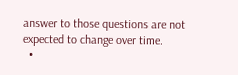answer to those questions are not expected to change over time.
  •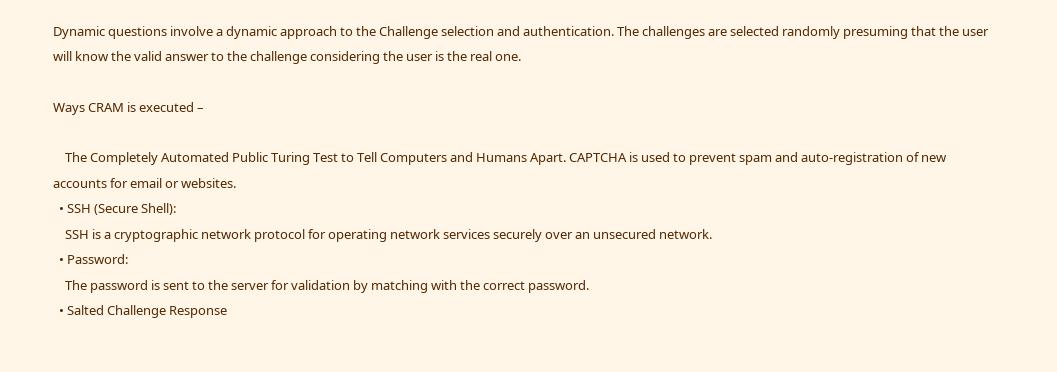Dynamic questions involve a dynamic approach to the Challenge selection and authentication. The challenges are selected randomly presuming that the user will know the valid answer to the challenge considering the user is the real one.

Ways CRAM is executed –

    The Completely Automated Public Turing Test to Tell Computers and Humans Apart. CAPTCHA is used to prevent spam and auto-registration of new accounts for email or websites.
  • SSH (Secure Shell):
    SSH is a cryptographic network protocol for operating network services securely over an unsecured network.
  • Password:
    The password is sent to the server for validation by matching with the correct password.
  • Salted Challenge Response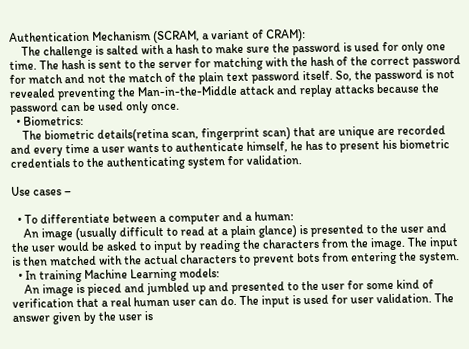Authentication Mechanism (SCRAM, a variant of CRAM):
    The challenge is salted with a hash to make sure the password is used for only one time. The hash is sent to the server for matching with the hash of the correct password for match and not the match of the plain text password itself. So, the password is not revealed preventing the Man-in-the-Middle attack and replay attacks because the password can be used only once.
  • Biometrics:
    The biometric details(retina scan, fingerprint scan) that are unique are recorded and every time a user wants to authenticate himself, he has to present his biometric credentials to the authenticating system for validation.

Use cases –

  • To differentiate between a computer and a human:
    An image (usually difficult to read at a plain glance) is presented to the user and the user would be asked to input by reading the characters from the image. The input is then matched with the actual characters to prevent bots from entering the system.
  • In training Machine Learning models:
    An image is pieced and jumbled up and presented to the user for some kind of verification that a real human user can do. The input is used for user validation. The answer given by the user is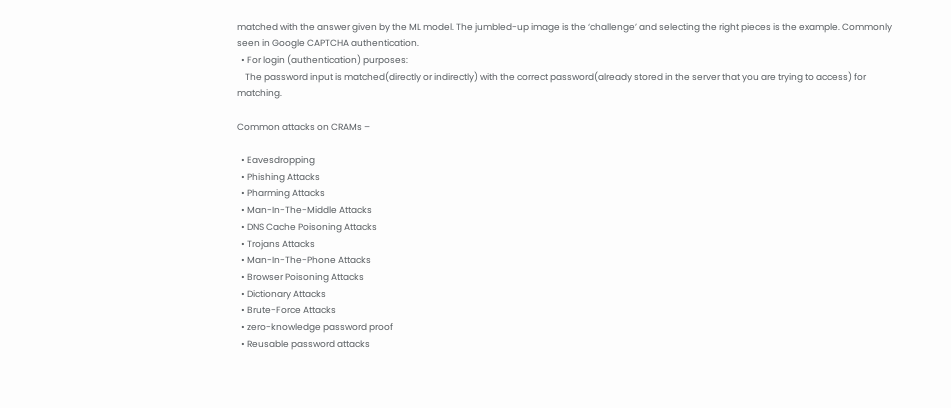matched with the answer given by the ML model. The jumbled-up image is the ‘challenge’ and selecting the right pieces is the example. Commonly seen in Google CAPTCHA authentication.
  • For login (authentication) purposes:
    The password input is matched(directly or indirectly) with the correct password(already stored in the server that you are trying to access) for matching.

Common attacks on CRAMs –

  • Eavesdropping
  • Phishing Attacks
  • Pharming Attacks
  • Man-In-The-Middle Attacks
  • DNS Cache Poisoning Attacks
  • Trojans Attacks
  • Man-In-The-Phone Attacks
  • Browser Poisoning Attacks
  • Dictionary Attacks
  • Brute-Force Attacks
  • zero-knowledge password proof
  • Reusable password attacks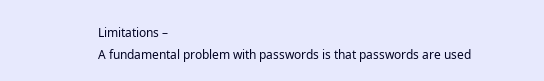Limitations –
A fundamental problem with passwords is that passwords are used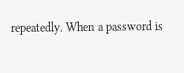repeatedly. When a password is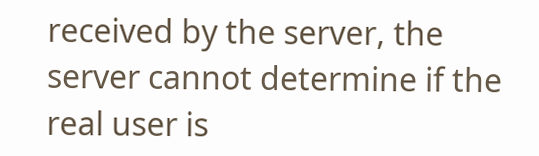received by the server, the server cannot determine if the real user is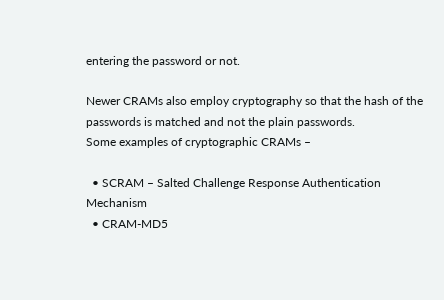entering the password or not.

Newer CRAMs also employ cryptography so that the hash of the passwords is matched and not the plain passwords.
Some examples of cryptographic CRAMs –

  • SCRAM – Salted Challenge Response Authentication Mechanism
  • CRAM-MD5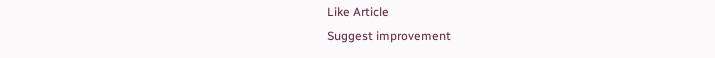Like Article
Suggest improvement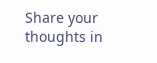Share your thoughts in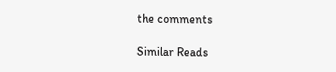the comments

Similar Reads